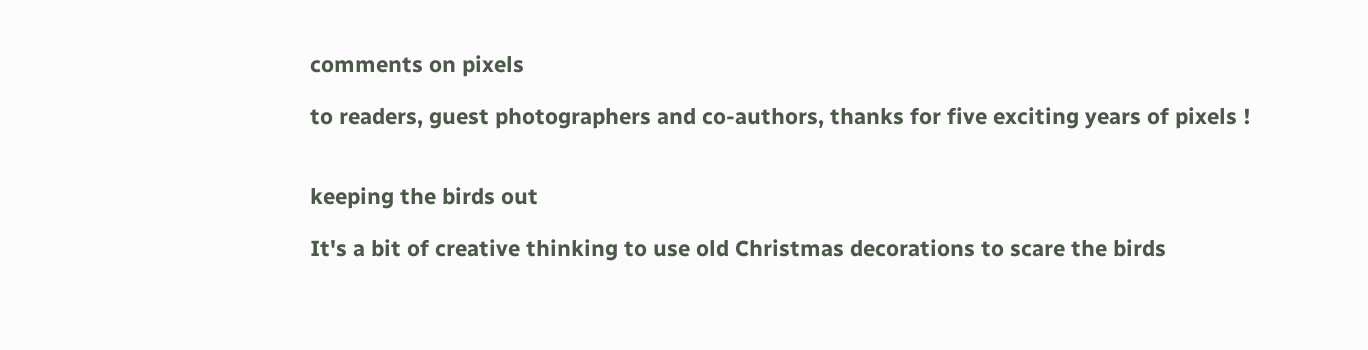comments on pixels

to readers, guest photographers and co-authors, thanks for five exciting years of pixels !


keeping the birds out

It's a bit of creative thinking to use old Christmas decorations to scare the birds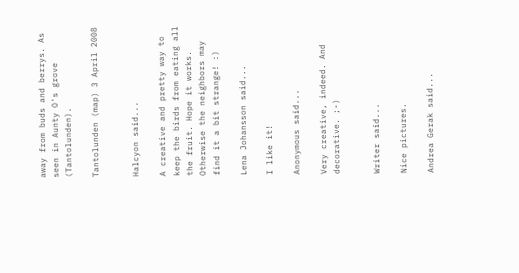away from buds and berrys. As seen in Aunty O's grove (Tantolunden).

Tantolunden (map) 3 April 2008


Halcyon said...

A creative and pretty way to keep the birds from eating all the fruit. Hope it works. Otherwise the neighbors may find it a bit strange! :)

Lena Johansson said...

I like it!

Anonymous said...

Very creative, indeed. And decorative. ;-)


Writer said...

Nice pictures.

Andrea Gerak said...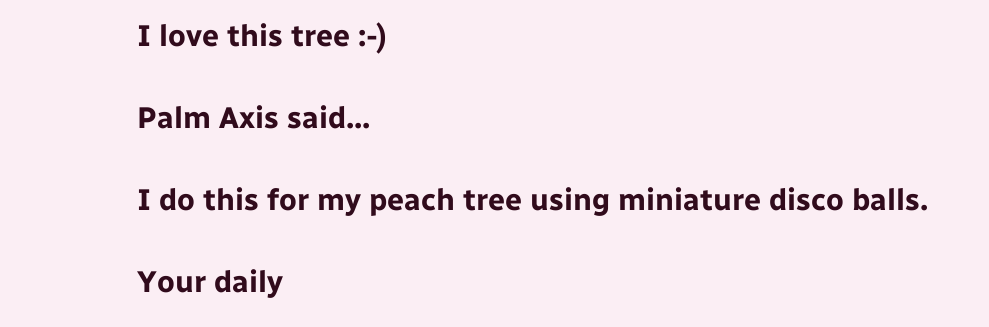I love this tree :-)

Palm Axis said...

I do this for my peach tree using miniature disco balls.

Your daily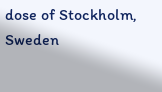dose of Stockholm, Sweden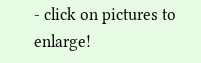- click on pictures to enlarge!